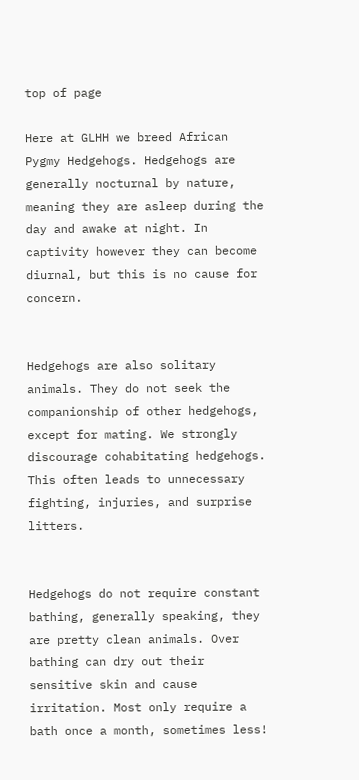top of page

Here at GLHH we breed African Pygmy Hedgehogs. Hedgehogs are generally nocturnal by nature, meaning they are asleep during the day and awake at night. In captivity however they can become diurnal, but this is no cause for concern.


Hedgehogs are also solitary animals. They do not seek the companionship of other hedgehogs, except for mating. We strongly discourage cohabitating hedgehogs. This often leads to unnecessary fighting, injuries, and surprise litters.


Hedgehogs do not require constant bathing, generally speaking, they are pretty clean animals. Over bathing can dry out their sensitive skin and cause irritation. Most only require a bath once a month, sometimes less!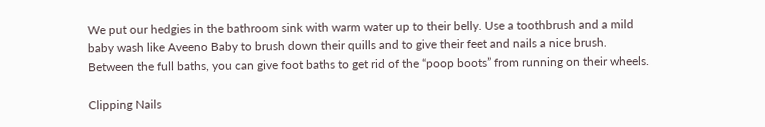We put our hedgies in the bathroom sink with warm water up to their belly. Use a toothbrush and a mild baby wash like Aveeno Baby to brush down their quills and to give their feet and nails a nice brush. Between the full baths, you can give foot baths to get rid of the “poop boots” from running on their wheels.

Clipping Nails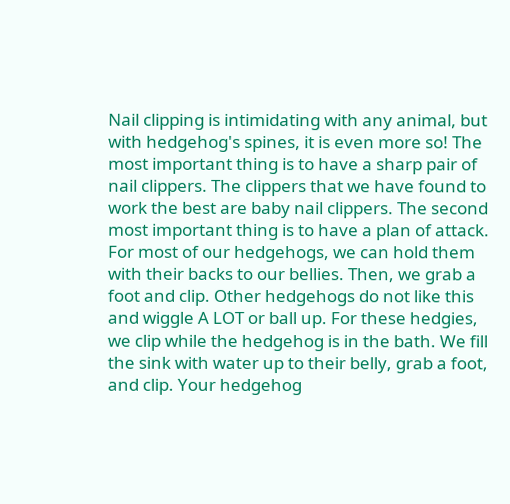Nail clipping is intimidating with any animal, but with hedgehog's spines, it is even more so! The most important thing is to have a sharp pair of nail clippers. The clippers that we have found to work the best are baby nail clippers. The second most important thing is to have a plan of attack. For most of our hedgehogs, we can hold them with their backs to our bellies. Then, we grab a foot and clip. Other hedgehogs do not like this and wiggle A LOT or ball up. For these hedgies, we clip while the hedgehog is in the bath. We fill the sink with water up to their belly, grab a foot, and clip. Your hedgehog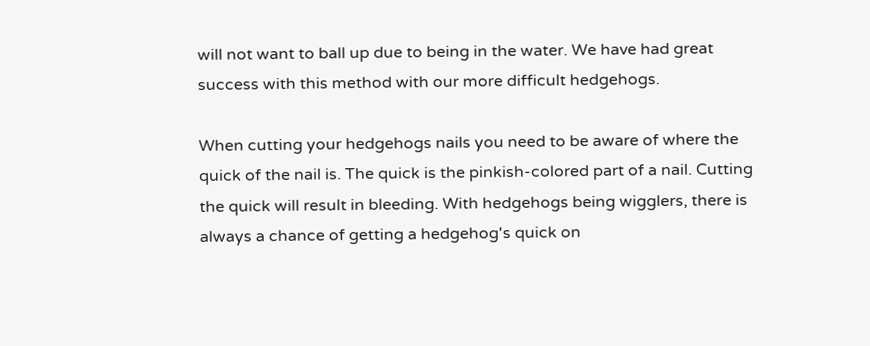will not want to ball up due to being in the water. We have had great success with this method with our more difficult hedgehogs.

When cutting your hedgehogs nails you need to be aware of where the quick of the nail is. The quick is the pinkish-colored part of a nail. Cutting the quick will result in bleeding. With hedgehogs being wigglers, there is always a chance of getting a hedgehog's quick on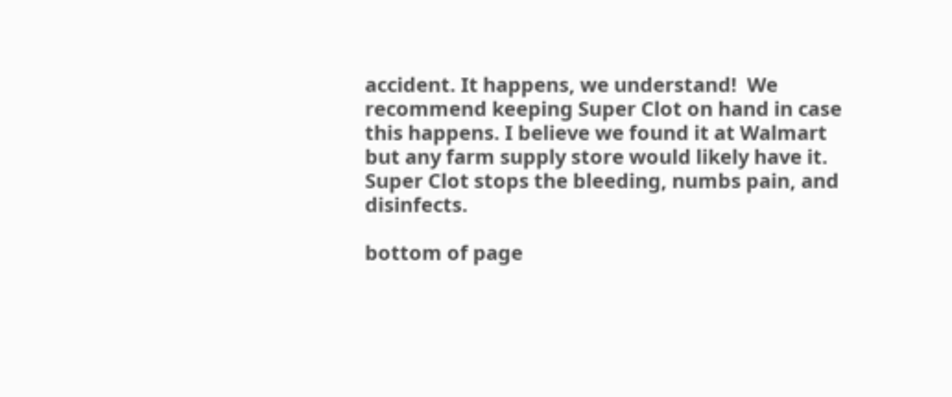accident. It happens, we understand!  We recommend keeping Super Clot on hand in case this happens. I believe we found it at Walmart but any farm supply store would likely have it. Super Clot stops the bleeding, numbs pain, and disinfects.

bottom of page